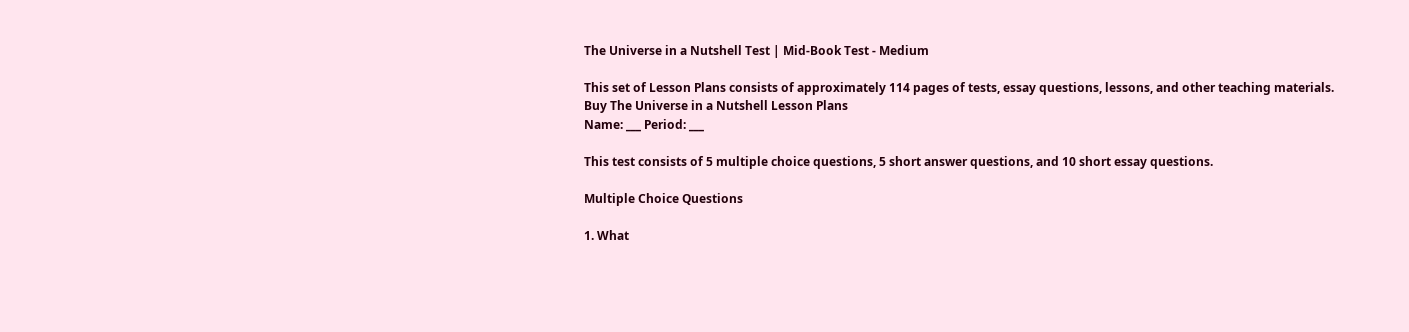The Universe in a Nutshell Test | Mid-Book Test - Medium

This set of Lesson Plans consists of approximately 114 pages of tests, essay questions, lessons, and other teaching materials.
Buy The Universe in a Nutshell Lesson Plans
Name: ___ Period: ___

This test consists of 5 multiple choice questions, 5 short answer questions, and 10 short essay questions.

Multiple Choice Questions

1. What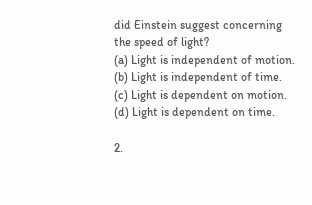did Einstein suggest concerning the speed of light?
(a) Light is independent of motion.
(b) Light is independent of time.
(c) Light is dependent on motion.
(d) Light is dependent on time.

2.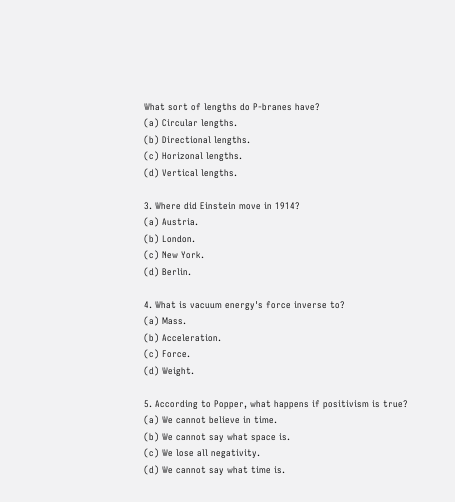What sort of lengths do P-branes have?
(a) Circular lengths.
(b) Directional lengths.
(c) Horizonal lengths.
(d) Vertical lengths.

3. Where did Einstein move in 1914?
(a) Austria.
(b) London.
(c) New York.
(d) Berlin.

4. What is vacuum energy's force inverse to?
(a) Mass.
(b) Acceleration.
(c) Force.
(d) Weight.

5. According to Popper, what happens if positivism is true?
(a) We cannot believe in time.
(b) We cannot say what space is.
(c) We lose all negativity.
(d) We cannot say what time is.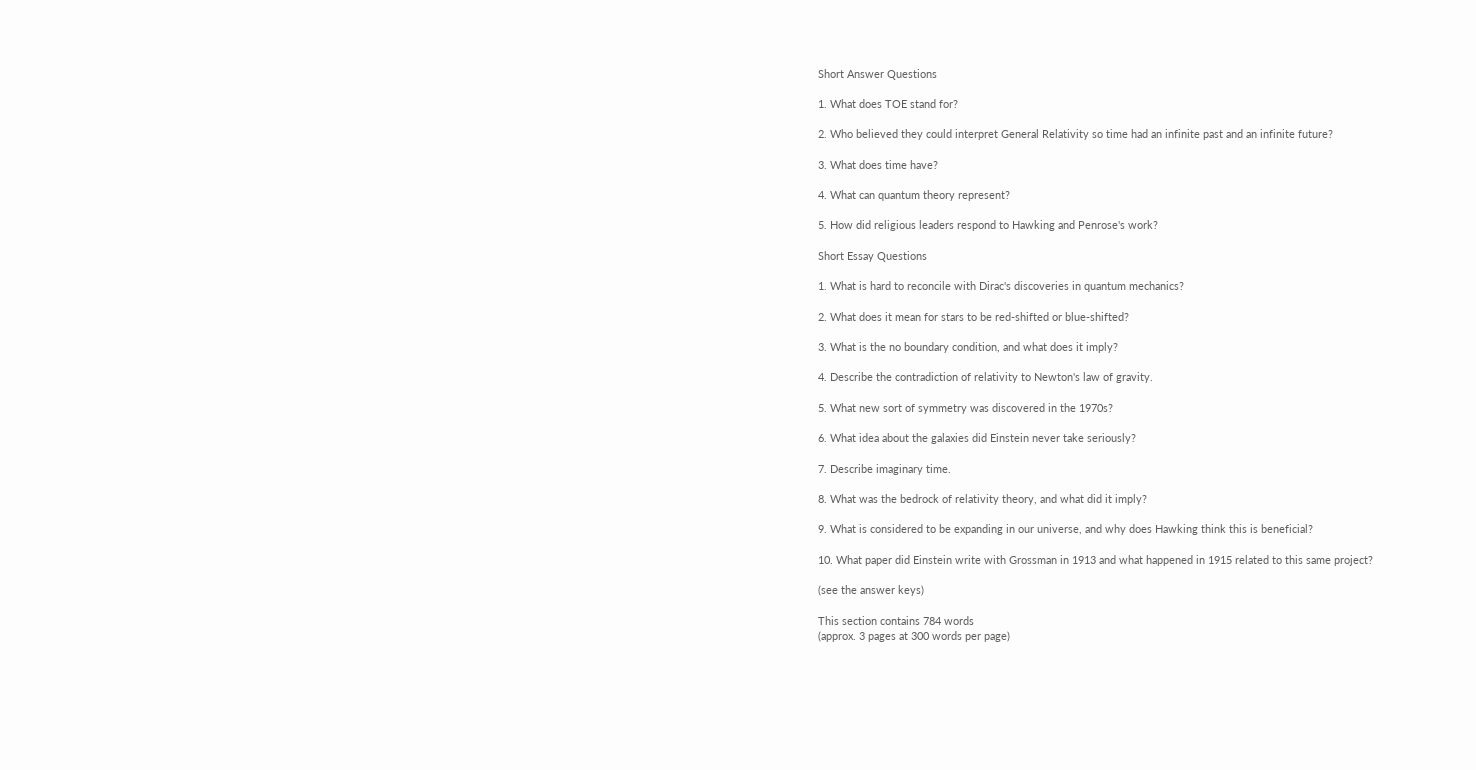Short Answer Questions

1. What does TOE stand for?

2. Who believed they could interpret General Relativity so time had an infinite past and an infinite future?

3. What does time have?

4. What can quantum theory represent?

5. How did religious leaders respond to Hawking and Penrose's work?

Short Essay Questions

1. What is hard to reconcile with Dirac's discoveries in quantum mechanics?

2. What does it mean for stars to be red-shifted or blue-shifted?

3. What is the no boundary condition, and what does it imply?

4. Describe the contradiction of relativity to Newton's law of gravity.

5. What new sort of symmetry was discovered in the 1970s?

6. What idea about the galaxies did Einstein never take seriously?

7. Describe imaginary time.

8. What was the bedrock of relativity theory, and what did it imply?

9. What is considered to be expanding in our universe, and why does Hawking think this is beneficial?

10. What paper did Einstein write with Grossman in 1913 and what happened in 1915 related to this same project?

(see the answer keys)

This section contains 784 words
(approx. 3 pages at 300 words per page)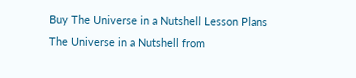Buy The Universe in a Nutshell Lesson Plans
The Universe in a Nutshell from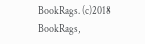BookRags. (c)2018 BookRags,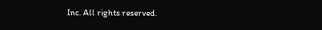Inc. All rights reserved.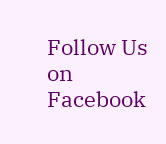Follow Us on Facebook